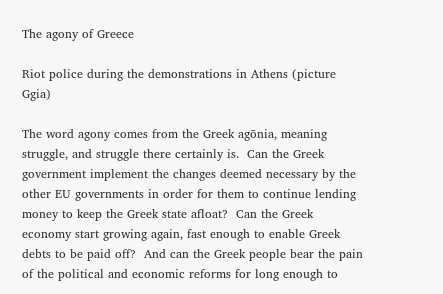The agony of Greece

Riot police during the demonstrations in Athens (picture Ggia)

The word agony comes from the Greek agōnia, meaning struggle, and struggle there certainly is.  Can the Greek government implement the changes deemed necessary by the other EU governments in order for them to continue lending money to keep the Greek state afloat?  Can the Greek economy start growing again, fast enough to enable Greek debts to be paid off?  And can the Greek people bear the pain of the political and economic reforms for long enough to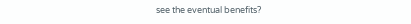see the eventual benefits?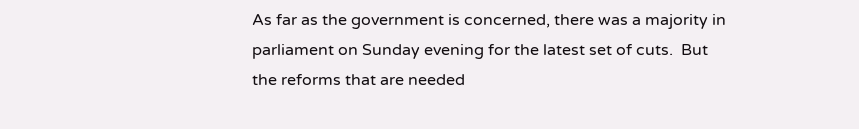As far as the government is concerned, there was a majority in parliament on Sunday evening for the latest set of cuts.  But the reforms that are needed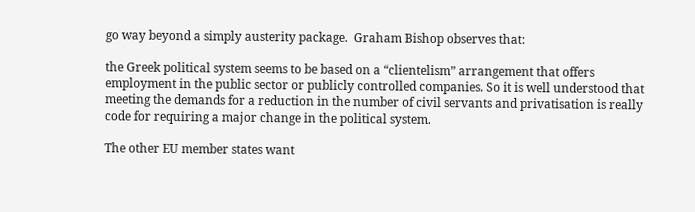go way beyond a simply austerity package.  Graham Bishop observes that:

the Greek political system seems to be based on a “clientelism” arrangement that offers employment in the public sector or publicly controlled companies. So it is well understood that meeting the demands for a reduction in the number of civil servants and privatisation is really code for requiring a major change in the political system.

The other EU member states want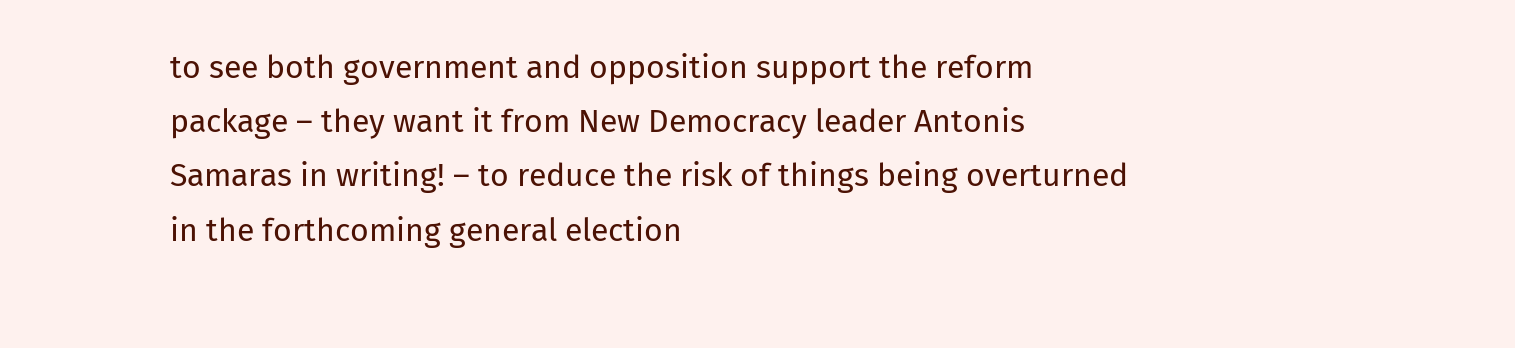to see both government and opposition support the reform package – they want it from New Democracy leader Antonis Samaras in writing! – to reduce the risk of things being overturned in the forthcoming general election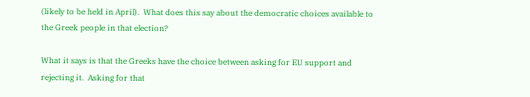(likely to be held in April).  What does this say about the democratic choices available to the Greek people in that election?

What it says is that the Greeks have the choice between asking for EU support and rejecting it.  Asking for that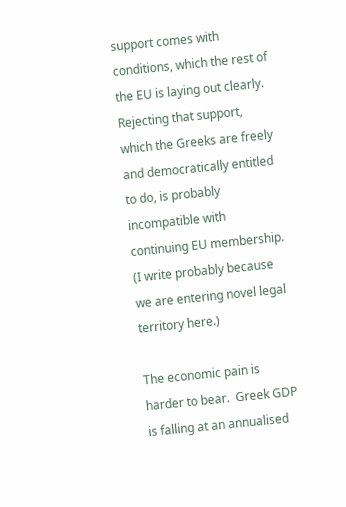support comes with conditions, which the rest of the EU is laying out clearly.  Rejecting that support, which the Greeks are freely and democratically entitled to do, is probably incompatible with continuing EU membership.  (I write probably because we are entering novel legal territory here.)

The economic pain is harder to bear.  Greek GDP is falling at an annualised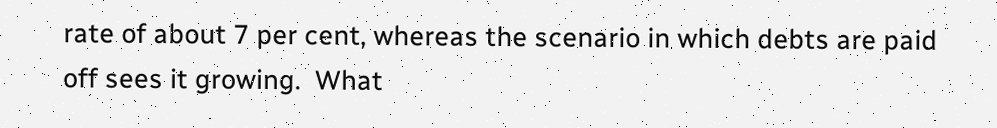rate of about 7 per cent, whereas the scenario in which debts are paid off sees it growing.  What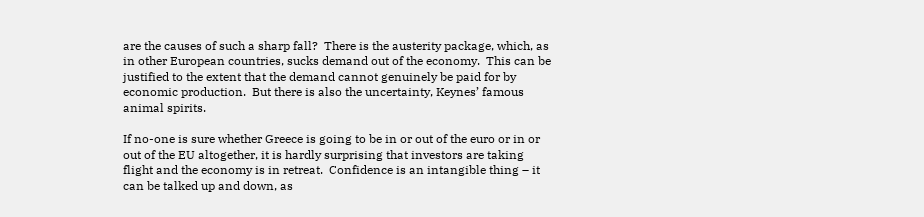are the causes of such a sharp fall?  There is the austerity package, which, as in other European countries, sucks demand out of the economy.  This can be justified to the extent that the demand cannot genuinely be paid for by economic production.  But there is also the uncertainty, Keynes’ famous animal spirits.

If no-one is sure whether Greece is going to be in or out of the euro or in or out of the EU altogether, it is hardly surprising that investors are taking flight and the economy is in retreat.  Confidence is an intangible thing – it can be talked up and down, as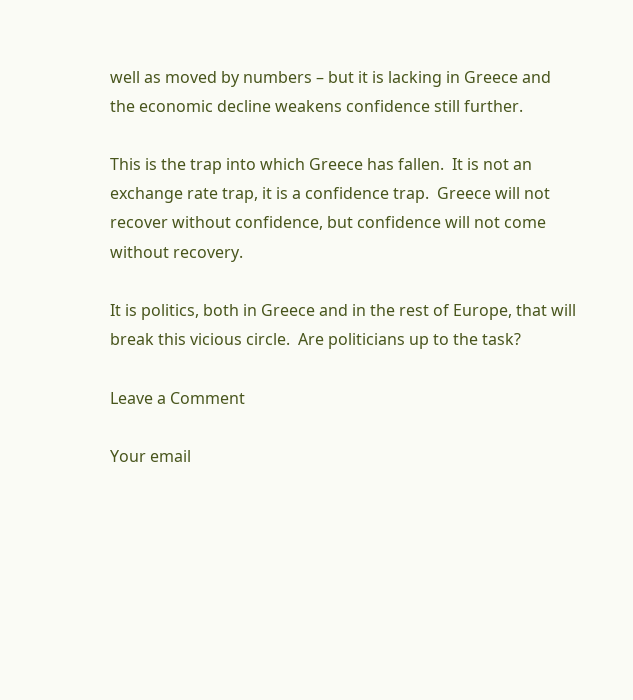well as moved by numbers – but it is lacking in Greece and the economic decline weakens confidence still further.

This is the trap into which Greece has fallen.  It is not an exchange rate trap, it is a confidence trap.  Greece will not recover without confidence, but confidence will not come without recovery.

It is politics, both in Greece and in the rest of Europe, that will break this vicious circle.  Are politicians up to the task?

Leave a Comment

Your email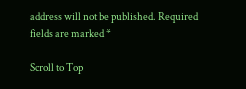address will not be published. Required fields are marked *

Scroll to Top